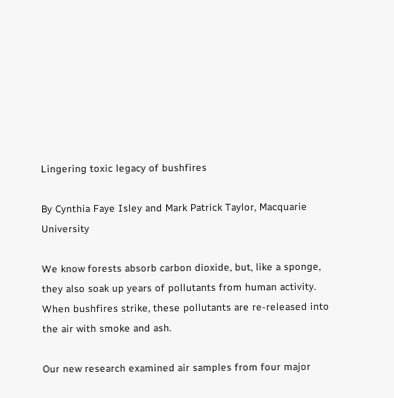Lingering toxic legacy of bushfires

By Cynthia Faye Isley and Mark Patrick Taylor, Macquarie University

We know forests absorb carbon dioxide, but, like a sponge, they also soak up years of pollutants from human activity. When bushfires strike, these pollutants are re-released into the air with smoke and ash.

Our new research examined air samples from four major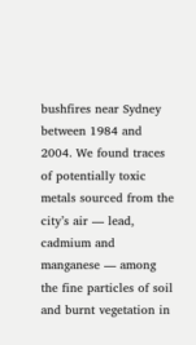bushfires near Sydney between 1984 and 2004. We found traces of potentially toxic metals sourced from the city’s air — lead, cadmium and manganese — among the fine particles of soil and burnt vegetation in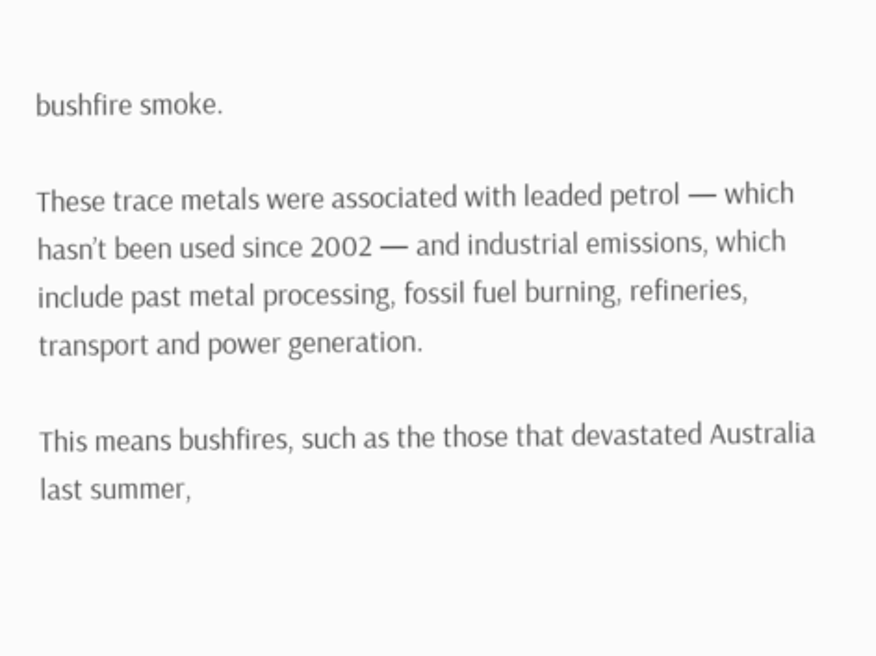bushfire smoke.

These trace metals were associated with leaded petrol — which hasn’t been used since 2002 — and industrial emissions, which include past metal processing, fossil fuel burning, refineries, transport and power generation.

This means bushfires, such as the those that devastated Australia last summer,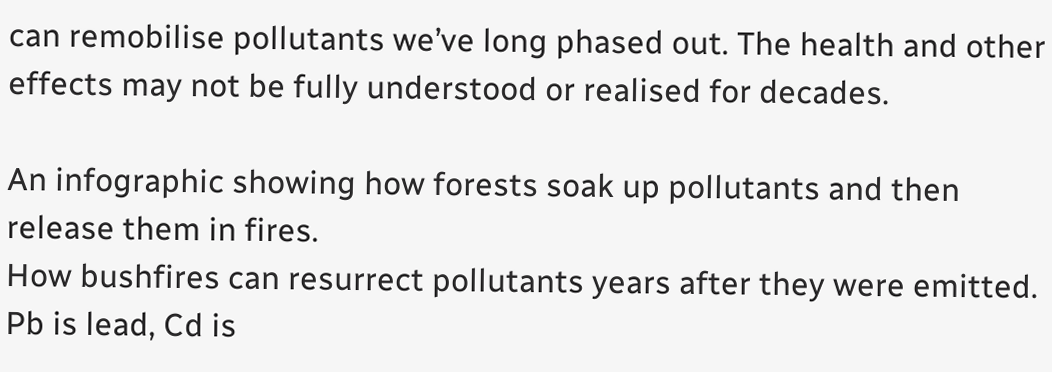can remobilise pollutants we’ve long phased out. The health and other effects may not be fully understood or realised for decades.

An infographic showing how forests soak up pollutants and then release them in fires.
How bushfires can resurrect pollutants years after they were emitted. Pb is lead, Cd is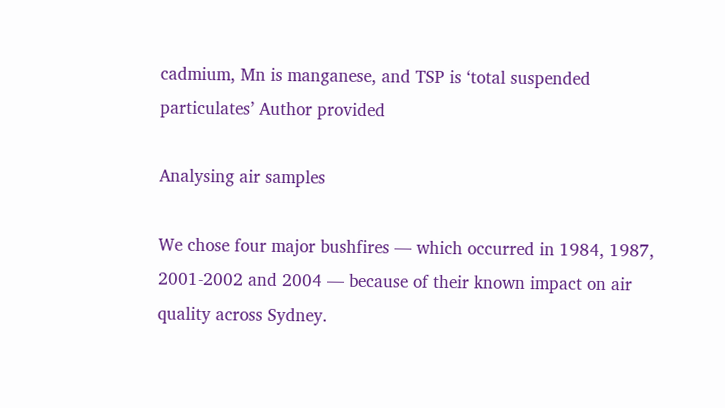cadmium, Mn is manganese, and TSP is ‘total suspended particulates’ Author provided

Analysing air samples

We chose four major bushfires — which occurred in 1984, 1987, 2001-2002 and 2004 — because of their known impact on air quality across Sydney.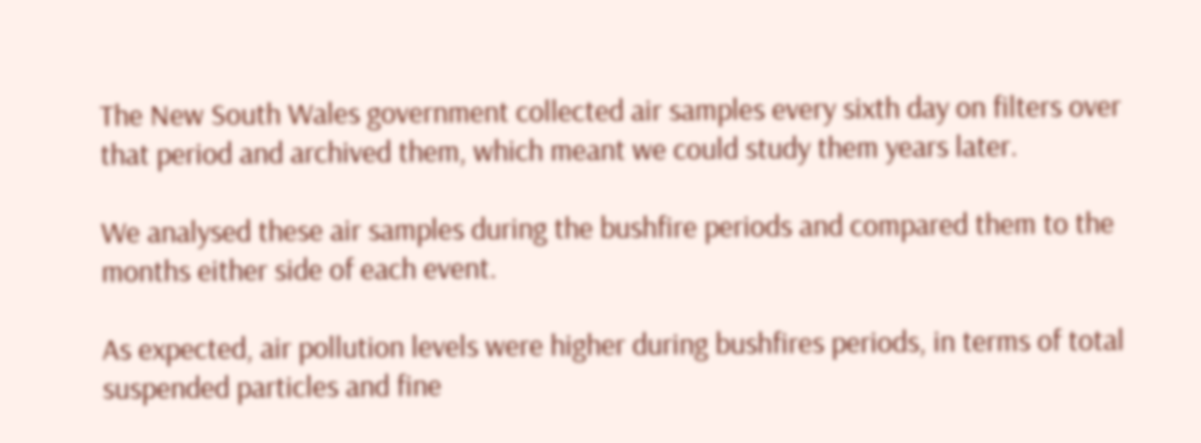The New South Wales government collected air samples every sixth day on filters over that period and archived them, which meant we could study them years later.

We analysed these air samples during the bushfire periods and compared them to the months either side of each event.

As expected, air pollution levels were higher during bushfires periods, in terms of total suspended particles and fine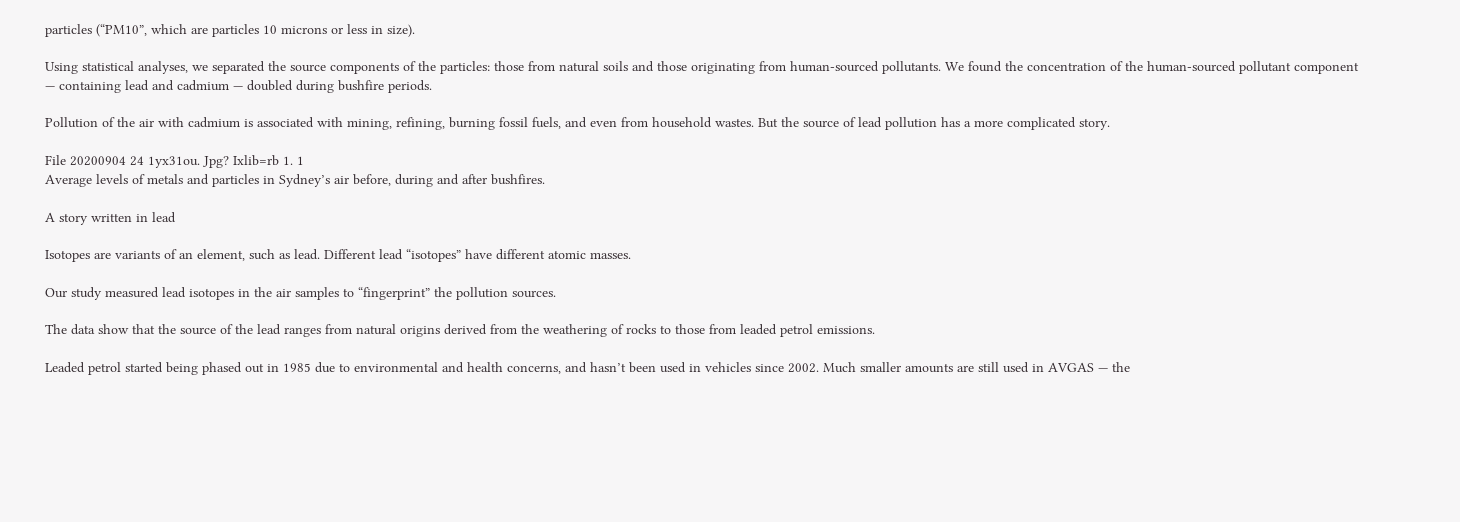particles (“PM10”, which are particles 10 microns or less in size).

Using statistical analyses, we separated the source components of the particles: those from natural soils and those originating from human-sourced pollutants. We found the concentration of the human-sourced pollutant component — containing lead and cadmium — doubled during bushfire periods.

Pollution of the air with cadmium is associated with mining, refining, burning fossil fuels, and even from household wastes. But the source of lead pollution has a more complicated story.

File 20200904 24 1yx31ou. Jpg? Ixlib=rb 1. 1
Average levels of metals and particles in Sydney’s air before, during and after bushfires.

A story written in lead

Isotopes are variants of an element, such as lead. Different lead “isotopes” have different atomic masses.

Our study measured lead isotopes in the air samples to “fingerprint” the pollution sources.

The data show that the source of the lead ranges from natural origins derived from the weathering of rocks to those from leaded petrol emissions.

Leaded petrol started being phased out in 1985 due to environmental and health concerns, and hasn’t been used in vehicles since 2002. Much smaller amounts are still used in AVGAS — the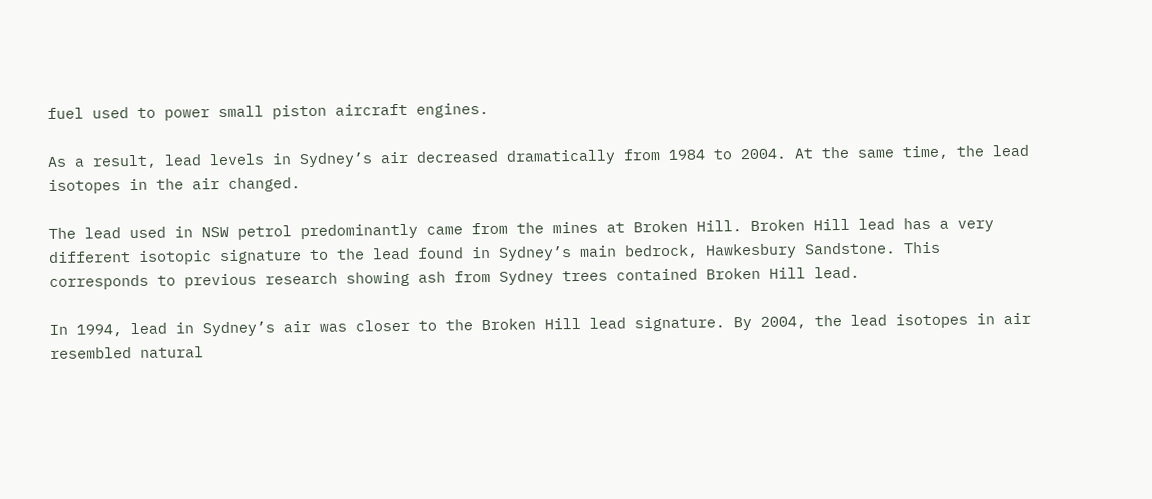fuel used to power small piston aircraft engines.

As a result, lead levels in Sydney’s air decreased dramatically from 1984 to 2004. At the same time, the lead isotopes in the air changed.

The lead used in NSW petrol predominantly came from the mines at Broken Hill. Broken Hill lead has a very different isotopic signature to the lead found in Sydney’s main bedrock, Hawkesbury Sandstone. This corresponds to previous research showing ash from Sydney trees contained Broken Hill lead.

In 1994, lead in Sydney’s air was closer to the Broken Hill lead signature. By 2004, the lead isotopes in air resembled natural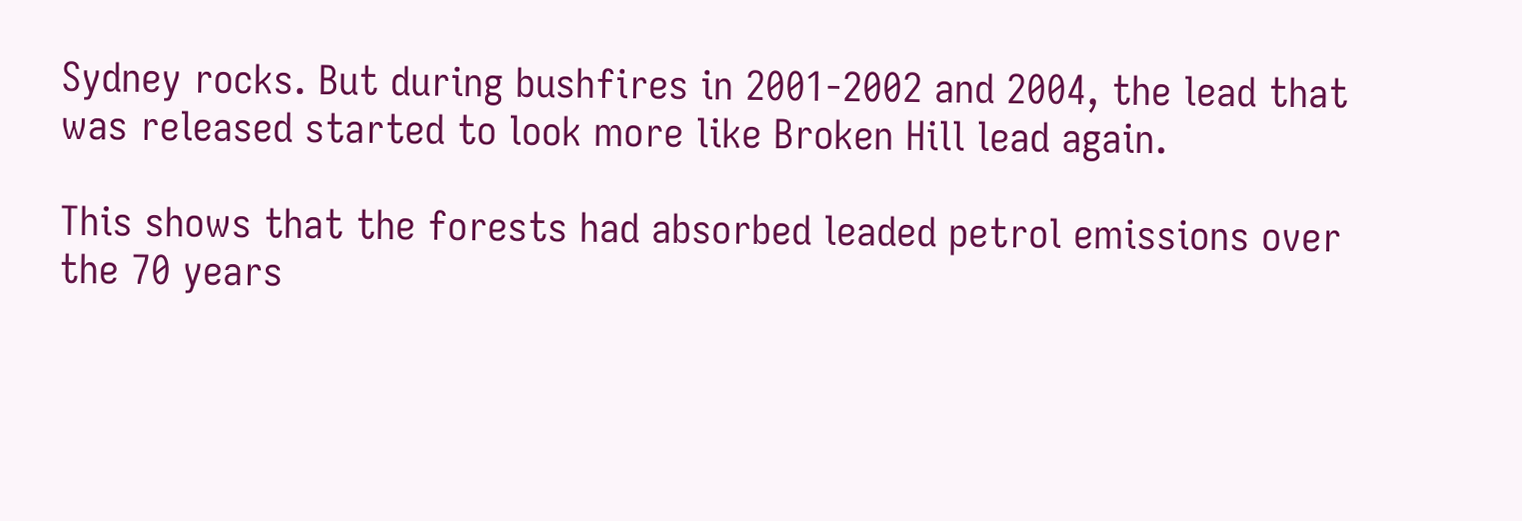Sydney rocks. But during bushfires in 2001-2002 and 2004, the lead that was released started to look more like Broken Hill lead again.

This shows that the forests had absorbed leaded petrol emissions over the 70 years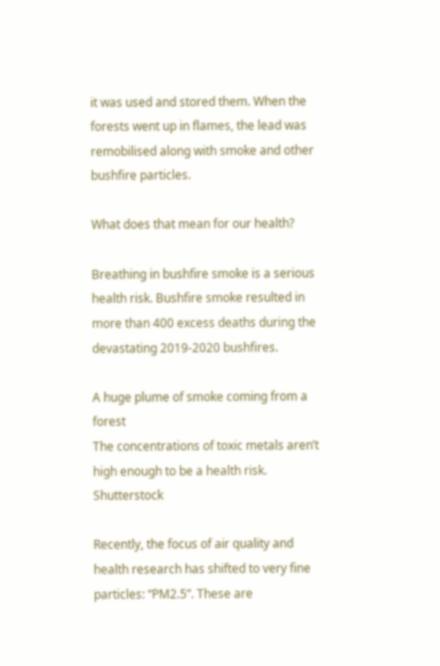it was used and stored them. When the forests went up in flames, the lead was remobilised along with smoke and other bushfire particles.

What does that mean for our health?

Breathing in bushfire smoke is a serious health risk. Bushfire smoke resulted in more than 400 excess deaths during the devastating 2019-2020 bushfires.

A huge plume of smoke coming from a forest
The concentrations of toxic metals aren’t high enough to be a health risk. Shutterstock

Recently, the focus of air quality and health research has shifted to very fine particles: “PM2.5”. These are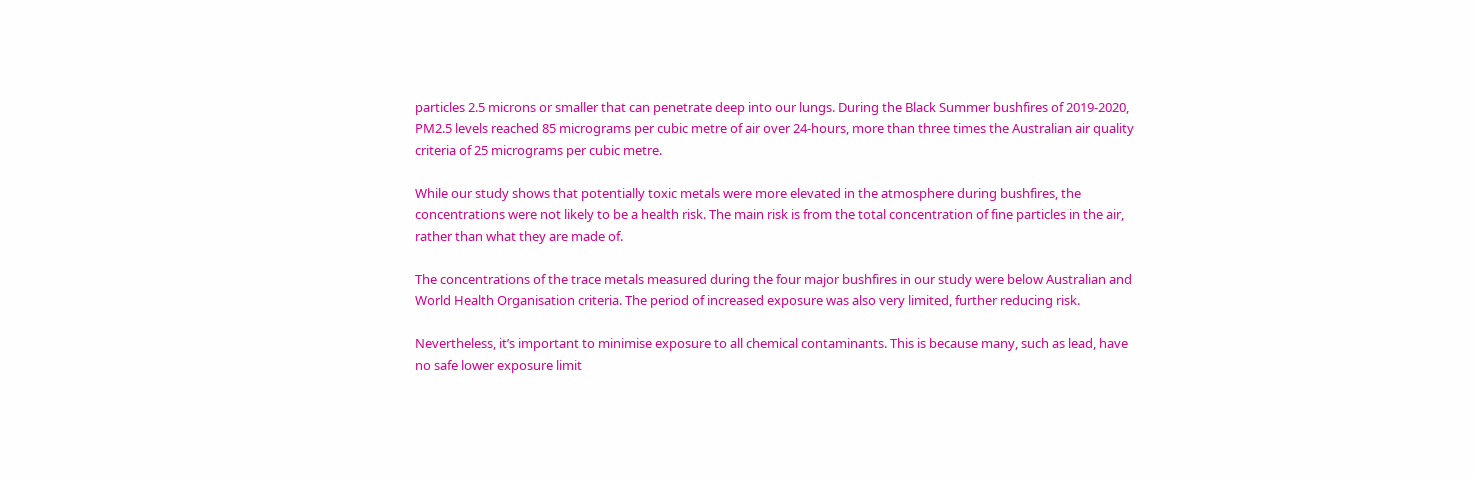particles 2.5 microns or smaller that can penetrate deep into our lungs. During the Black Summer bushfires of 2019-2020, PM2.5 levels reached 85 micrograms per cubic metre of air over 24-hours, more than three times the Australian air quality criteria of 25 micrograms per cubic metre.

While our study shows that potentially toxic metals were more elevated in the atmosphere during bushfires, the concentrations were not likely to be a health risk. The main risk is from the total concentration of fine particles in the air, rather than what they are made of.

The concentrations of the trace metals measured during the four major bushfires in our study were below Australian and World Health Organisation criteria. The period of increased exposure was also very limited, further reducing risk.

Nevertheless, it’s important to minimise exposure to all chemical contaminants. This is because many, such as lead, have no safe lower exposure limit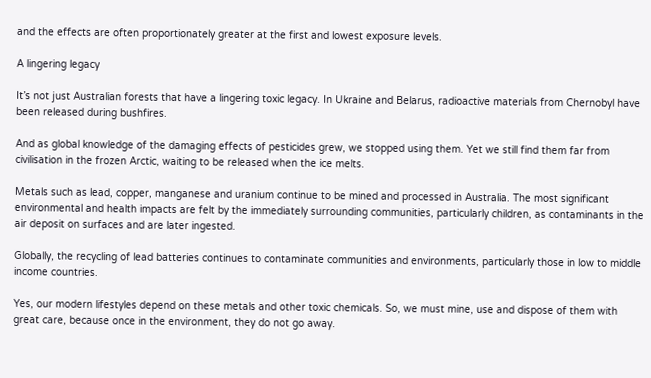and the effects are often proportionately greater at the first and lowest exposure levels.

A lingering legacy

It’s not just Australian forests that have a lingering toxic legacy. In Ukraine and Belarus, radioactive materials from Chernobyl have been released during bushfires.

And as global knowledge of the damaging effects of pesticides grew, we stopped using them. Yet we still find them far from civilisation in the frozen Arctic, waiting to be released when the ice melts.

Metals such as lead, copper, manganese and uranium continue to be mined and processed in Australia. The most significant environmental and health impacts are felt by the immediately surrounding communities, particularly children, as contaminants in the air deposit on surfaces and are later ingested.

Globally, the recycling of lead batteries continues to contaminate communities and environments, particularly those in low to middle income countries.

Yes, our modern lifestyles depend on these metals and other toxic chemicals. So, we must mine, use and dispose of them with great care, because once in the environment, they do not go away.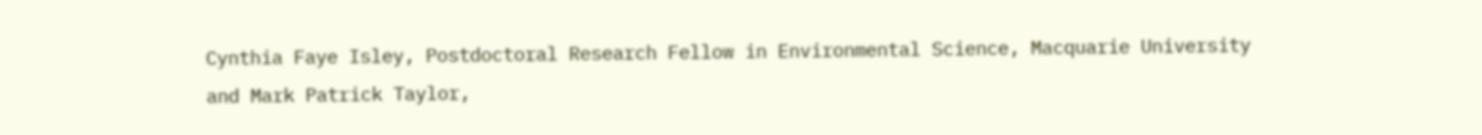Cynthia Faye Isley, Postdoctoral Research Fellow in Environmental Science, Macquarie University and Mark Patrick Taylor,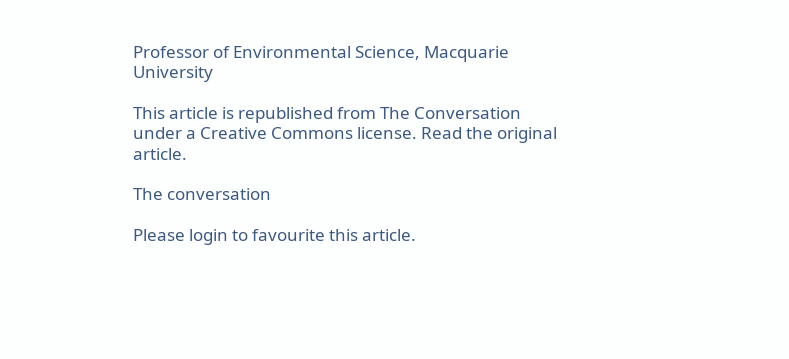Professor of Environmental Science, Macquarie University

This article is republished from The Conversation under a Creative Commons license. Read the original article.

The conversation

Please login to favourite this article.